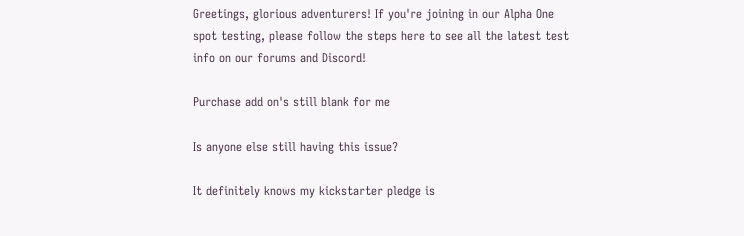Greetings, glorious adventurers! If you're joining in our Alpha One spot testing, please follow the steps here to see all the latest test info on our forums and Discord!

Purchase add on's still blank for me

Is anyone else still having this issue?

It definitely knows my kickstarter pledge is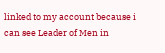linked to my account because i can see Leader of Men in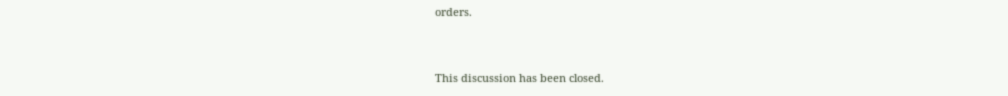orders.


This discussion has been closed.